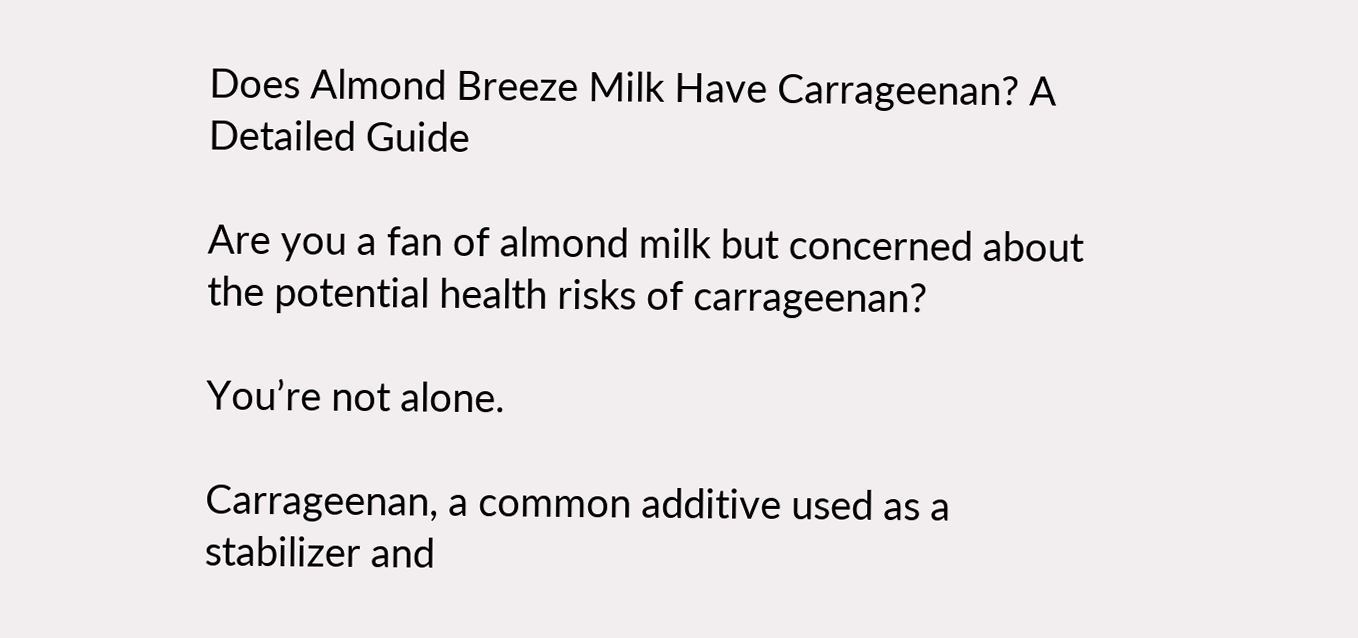Does Almond Breeze Milk Have Carrageenan? A Detailed Guide

Are you a fan of almond milk but concerned about the potential health risks of carrageenan?

You’re not alone.

Carrageenan, a common additive used as a stabilizer and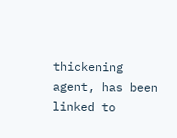thickening agent, has been linked to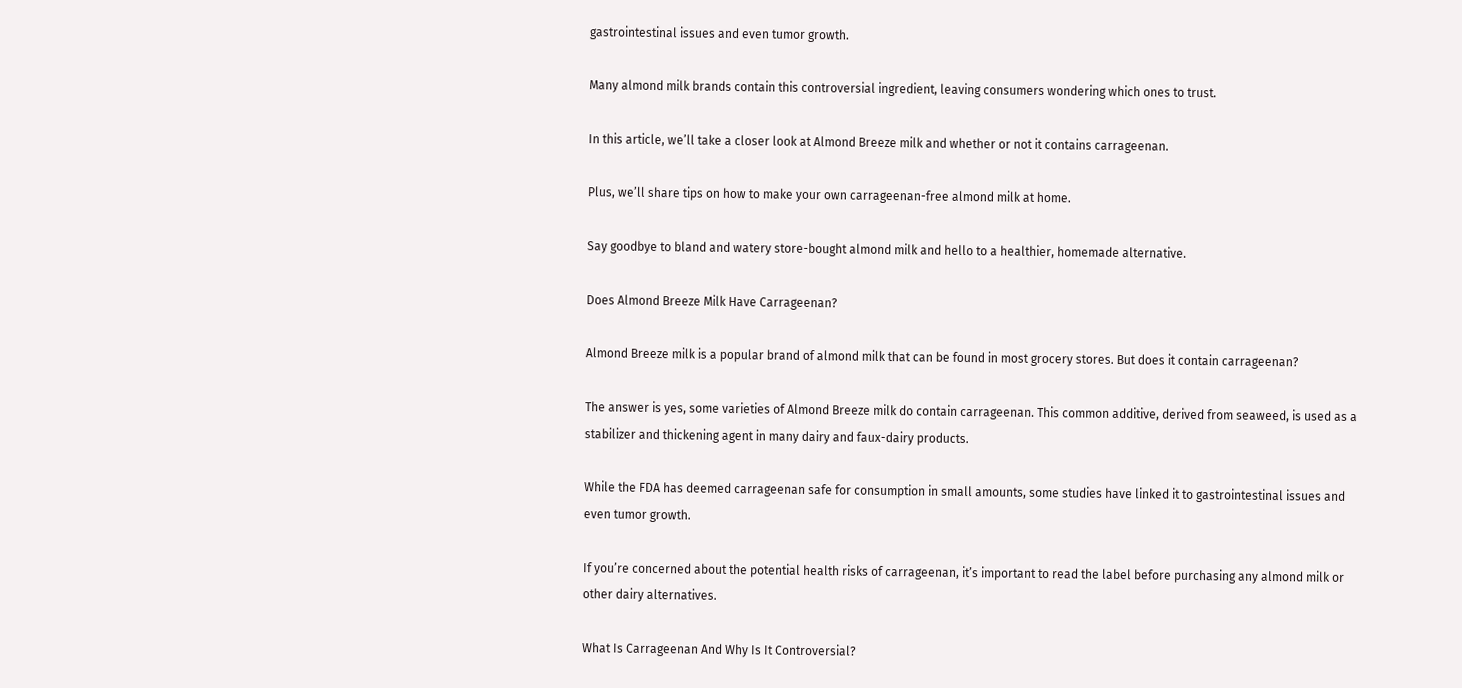gastrointestinal issues and even tumor growth.

Many almond milk brands contain this controversial ingredient, leaving consumers wondering which ones to trust.

In this article, we’ll take a closer look at Almond Breeze milk and whether or not it contains carrageenan.

Plus, we’ll share tips on how to make your own carrageenan-free almond milk at home.

Say goodbye to bland and watery store-bought almond milk and hello to a healthier, homemade alternative.

Does Almond Breeze Milk Have Carrageenan?

Almond Breeze milk is a popular brand of almond milk that can be found in most grocery stores. But does it contain carrageenan?

The answer is yes, some varieties of Almond Breeze milk do contain carrageenan. This common additive, derived from seaweed, is used as a stabilizer and thickening agent in many dairy and faux-dairy products.

While the FDA has deemed carrageenan safe for consumption in small amounts, some studies have linked it to gastrointestinal issues and even tumor growth.

If you’re concerned about the potential health risks of carrageenan, it’s important to read the label before purchasing any almond milk or other dairy alternatives.

What Is Carrageenan And Why Is It Controversial?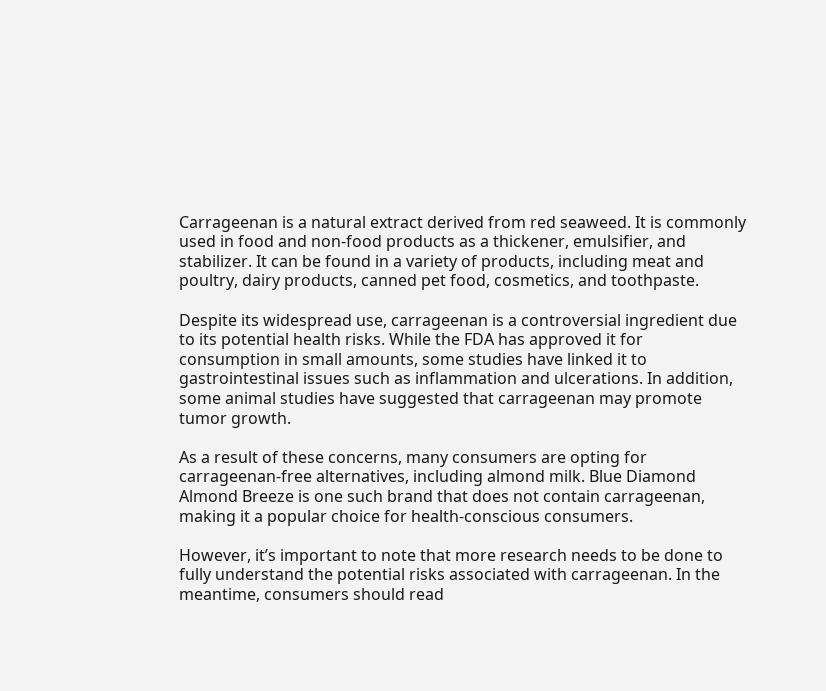Carrageenan is a natural extract derived from red seaweed. It is commonly used in food and non-food products as a thickener, emulsifier, and stabilizer. It can be found in a variety of products, including meat and poultry, dairy products, canned pet food, cosmetics, and toothpaste.

Despite its widespread use, carrageenan is a controversial ingredient due to its potential health risks. While the FDA has approved it for consumption in small amounts, some studies have linked it to gastrointestinal issues such as inflammation and ulcerations. In addition, some animal studies have suggested that carrageenan may promote tumor growth.

As a result of these concerns, many consumers are opting for carrageenan-free alternatives, including almond milk. Blue Diamond Almond Breeze is one such brand that does not contain carrageenan, making it a popular choice for health-conscious consumers.

However, it’s important to note that more research needs to be done to fully understand the potential risks associated with carrageenan. In the meantime, consumers should read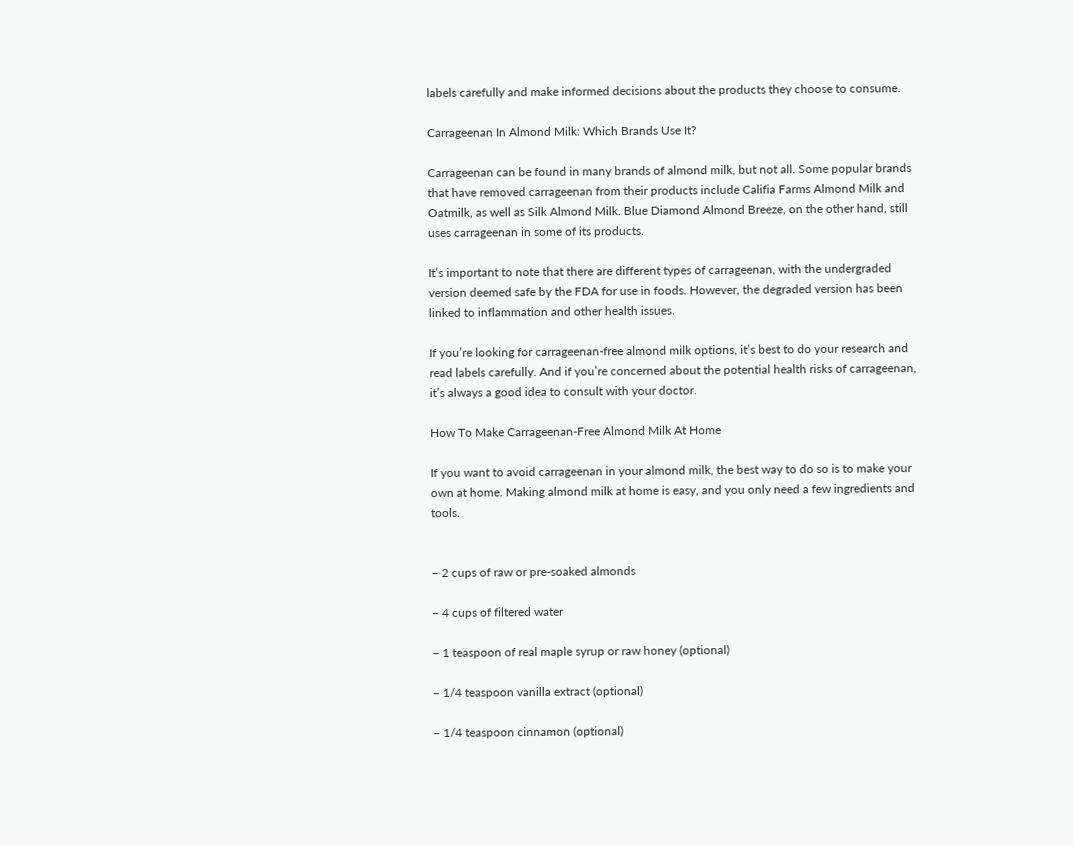labels carefully and make informed decisions about the products they choose to consume.

Carrageenan In Almond Milk: Which Brands Use It?

Carrageenan can be found in many brands of almond milk, but not all. Some popular brands that have removed carrageenan from their products include Califia Farms Almond Milk and Oatmilk, as well as Silk Almond Milk. Blue Diamond Almond Breeze, on the other hand, still uses carrageenan in some of its products.

It’s important to note that there are different types of carrageenan, with the undergraded version deemed safe by the FDA for use in foods. However, the degraded version has been linked to inflammation and other health issues.

If you’re looking for carrageenan-free almond milk options, it’s best to do your research and read labels carefully. And if you’re concerned about the potential health risks of carrageenan, it’s always a good idea to consult with your doctor.

How To Make Carrageenan-Free Almond Milk At Home

If you want to avoid carrageenan in your almond milk, the best way to do so is to make your own at home. Making almond milk at home is easy, and you only need a few ingredients and tools.


– 2 cups of raw or pre-soaked almonds

– 4 cups of filtered water

– 1 teaspoon of real maple syrup or raw honey (optional)

– 1/4 teaspoon vanilla extract (optional)

– 1/4 teaspoon cinnamon (optional)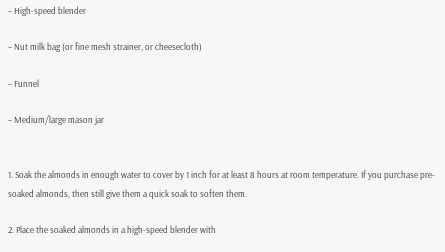– High-speed blender

– Nut milk bag (or fine mesh strainer, or cheesecloth)

– Funnel

– Medium/large mason jar


1. Soak the almonds in enough water to cover by 1 inch for at least 8 hours at room temperature. If you purchase pre-soaked almonds, then still give them a quick soak to soften them.

2. Place the soaked almonds in a high-speed blender with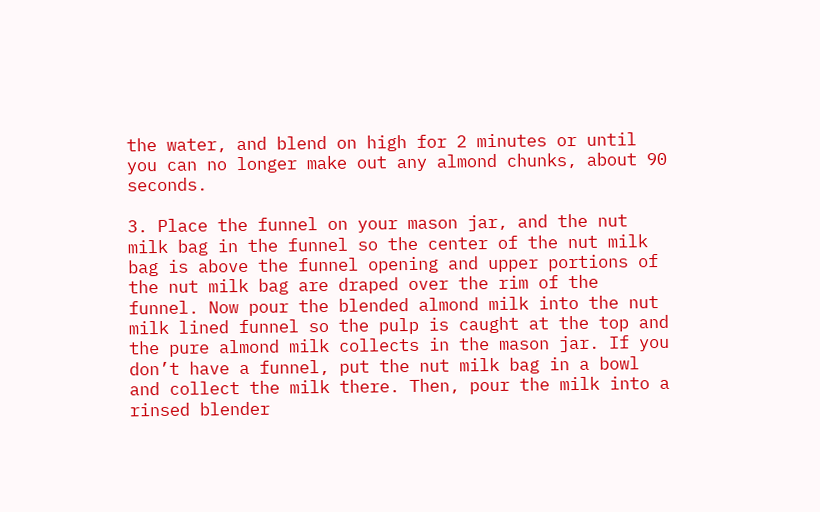the water, and blend on high for 2 minutes or until you can no longer make out any almond chunks, about 90 seconds.

3. Place the funnel on your mason jar, and the nut milk bag in the funnel so the center of the nut milk bag is above the funnel opening and upper portions of the nut milk bag are draped over the rim of the funnel. Now pour the blended almond milk into the nut milk lined funnel so the pulp is caught at the top and the pure almond milk collects in the mason jar. If you don’t have a funnel, put the nut milk bag in a bowl and collect the milk there. Then, pour the milk into a rinsed blender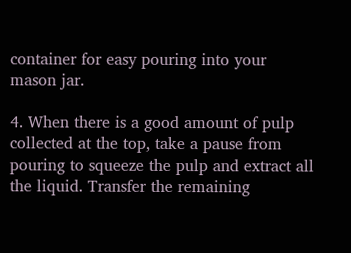container for easy pouring into your mason jar.

4. When there is a good amount of pulp collected at the top, take a pause from pouring to squeeze the pulp and extract all the liquid. Transfer the remaining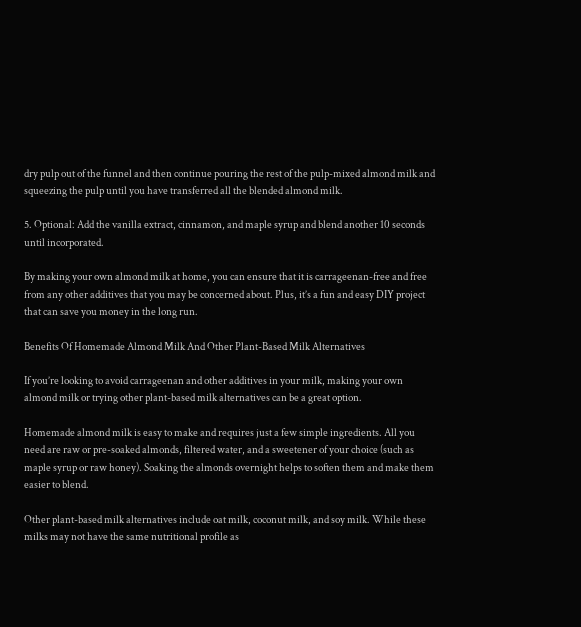dry pulp out of the funnel and then continue pouring the rest of the pulp-mixed almond milk and squeezing the pulp until you have transferred all the blended almond milk.

5. Optional: Add the vanilla extract, cinnamon, and maple syrup and blend another 10 seconds until incorporated.

By making your own almond milk at home, you can ensure that it is carrageenan-free and free from any other additives that you may be concerned about. Plus, it’s a fun and easy DIY project that can save you money in the long run.

Benefits Of Homemade Almond Milk And Other Plant-Based Milk Alternatives

If you’re looking to avoid carrageenan and other additives in your milk, making your own almond milk or trying other plant-based milk alternatives can be a great option.

Homemade almond milk is easy to make and requires just a few simple ingredients. All you need are raw or pre-soaked almonds, filtered water, and a sweetener of your choice (such as maple syrup or raw honey). Soaking the almonds overnight helps to soften them and make them easier to blend.

Other plant-based milk alternatives include oat milk, coconut milk, and soy milk. While these milks may not have the same nutritional profile as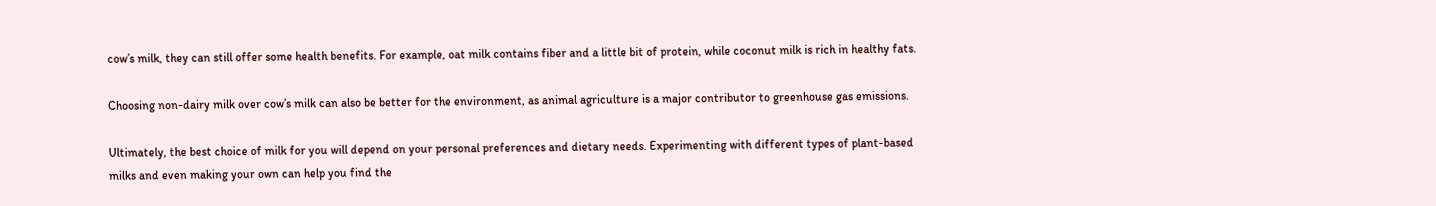cow’s milk, they can still offer some health benefits. For example, oat milk contains fiber and a little bit of protein, while coconut milk is rich in healthy fats.

Choosing non-dairy milk over cow’s milk can also be better for the environment, as animal agriculture is a major contributor to greenhouse gas emissions.

Ultimately, the best choice of milk for you will depend on your personal preferences and dietary needs. Experimenting with different types of plant-based milks and even making your own can help you find the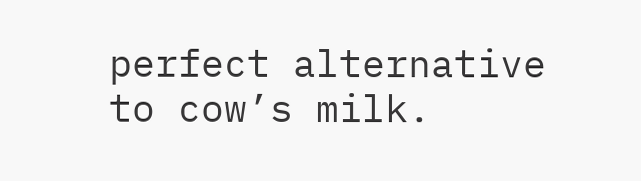perfect alternative to cow’s milk.